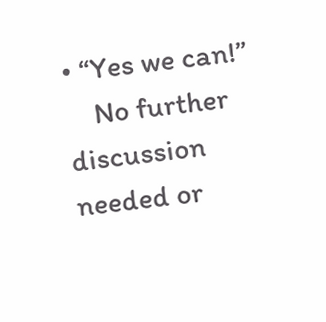• “Yes we can!”
    No further discussion needed or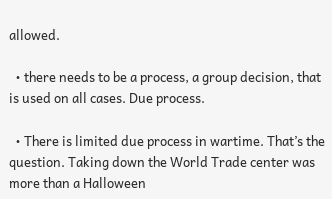allowed.

  • there needs to be a process, a group decision, that is used on all cases. Due process.

  • There is limited due process in wartime. That’s the question. Taking down the World Trade center was more than a Halloween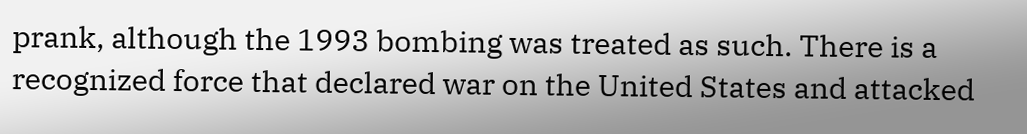prank, although the 1993 bombing was treated as such. There is a recognized force that declared war on the United States and attacked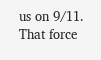us on 9/11. That force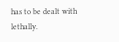has to be dealt with lethally.